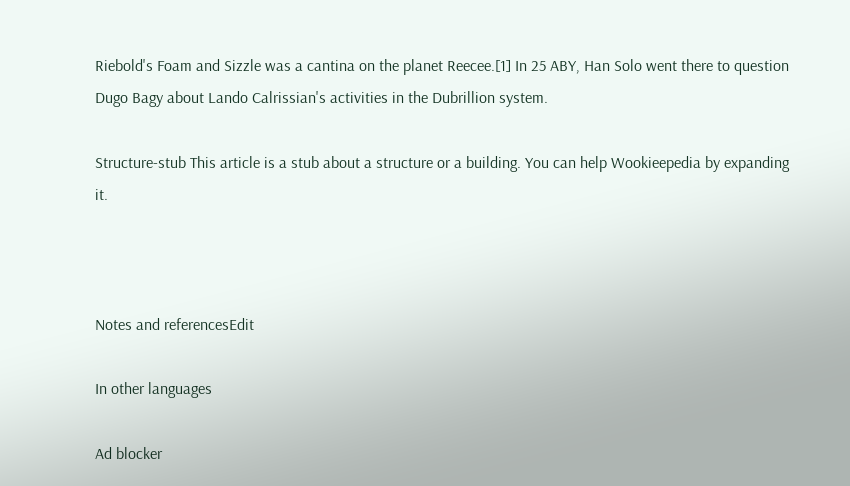Riebold's Foam and Sizzle was a cantina on the planet Reecee.[1] In 25 ABY, Han Solo went there to question Dugo Bagy about Lando Calrissian's activities in the Dubrillion system.

Structure-stub This article is a stub about a structure or a building. You can help Wookieepedia by expanding it.



Notes and referencesEdit

In other languages

Ad blocker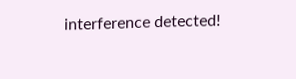interference detected!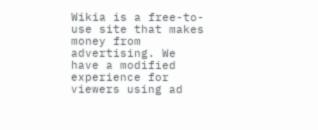Wikia is a free-to-use site that makes money from advertising. We have a modified experience for viewers using ad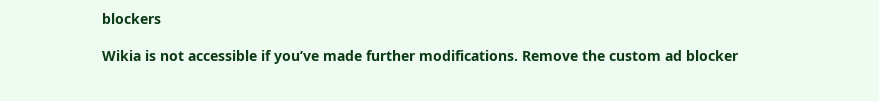blockers

Wikia is not accessible if you’ve made further modifications. Remove the custom ad blocker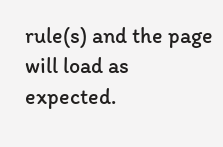rule(s) and the page will load as expected.